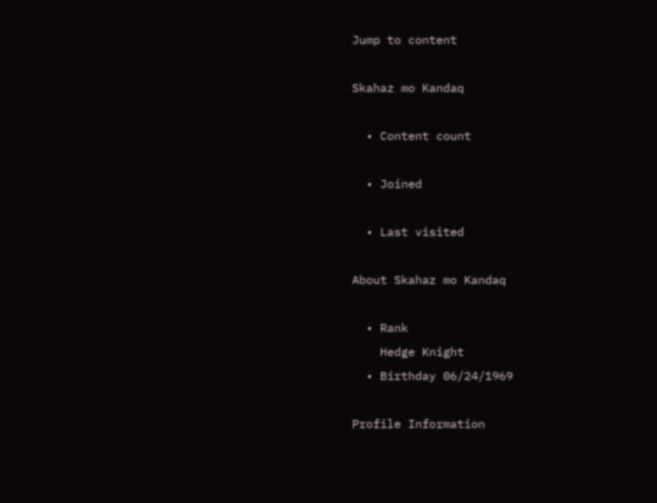Jump to content

Skahaz mo Kandaq

  • Content count

  • Joined

  • Last visited

About Skahaz mo Kandaq

  • Rank
    Hedge Knight
  • Birthday 06/24/1969

Profile Information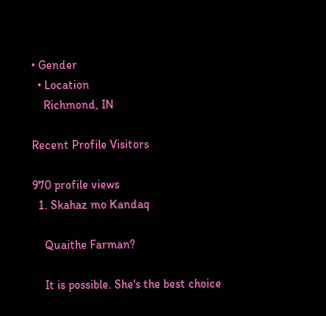• Gender
  • Location
    Richmond, IN

Recent Profile Visitors

970 profile views
  1. Skahaz mo Kandaq

    Quaithe Farman?

    It is possible. She's the best choice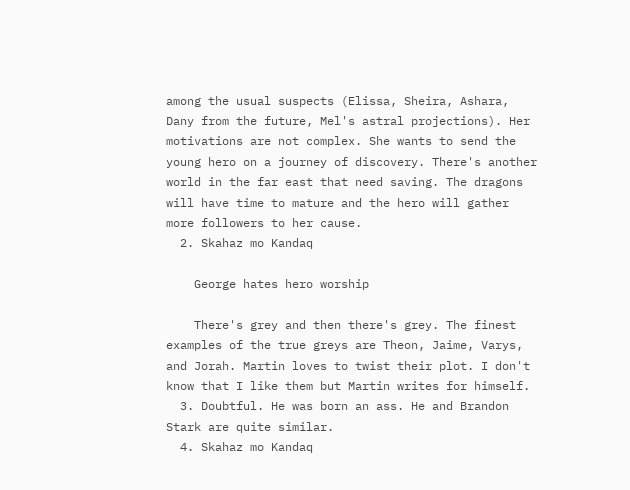among the usual suspects (Elissa, Sheira, Ashara, Dany from the future, Mel's astral projections). Her motivations are not complex. She wants to send the young hero on a journey of discovery. There's another world in the far east that need saving. The dragons will have time to mature and the hero will gather more followers to her cause.
  2. Skahaz mo Kandaq

    George hates hero worship

    There's grey and then there's grey. The finest examples of the true greys are Theon, Jaime, Varys, and Jorah. Martin loves to twist their plot. I don't know that I like them but Martin writes for himself.
  3. Doubtful. He was born an ass. He and Brandon Stark are quite similar.
  4. Skahaz mo Kandaq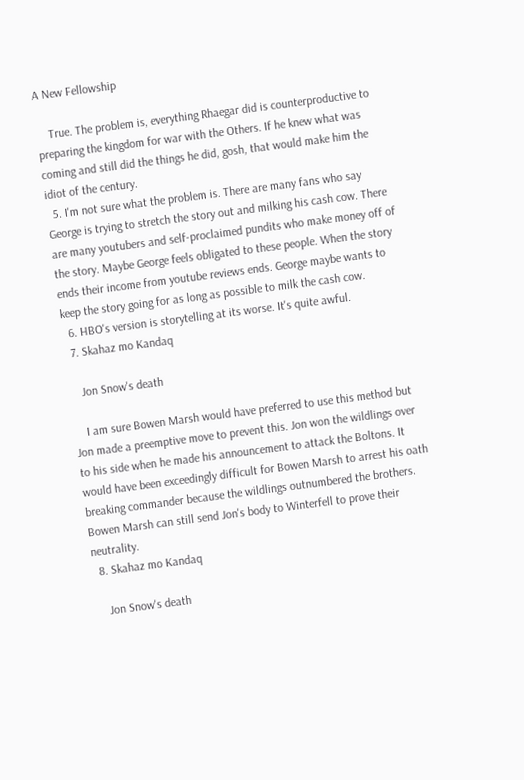A New Fellowship

    True. The problem is, everything Rhaegar did is counterproductive to preparing the kingdom for war with the Others. If he knew what was coming and still did the things he did, gosh, that would make him the idiot of the century.
  5. I'm not sure what the problem is. There are many fans who say George is trying to stretch the story out and milking his cash cow. There are many youtubers and self-proclaimed pundits who make money off of the story. Maybe George feels obligated to these people. When the story ends their income from youtube reviews ends. George maybe wants to keep the story going for as long as possible to milk the cash cow.
  6. HBO's version is storytelling at its worse. It's quite awful.
  7. Skahaz mo Kandaq

    Jon Snow's death

    I am sure Bowen Marsh would have preferred to use this method but Jon made a preemptive move to prevent this. Jon won the wildlings over to his side when he made his announcement to attack the Boltons. It would have been exceedingly difficult for Bowen Marsh to arrest his oath breaking commander because the wildlings outnumbered the brothers. Bowen Marsh can still send Jon's body to Winterfell to prove their neutrality.
  8. Skahaz mo Kandaq

    Jon Snow's death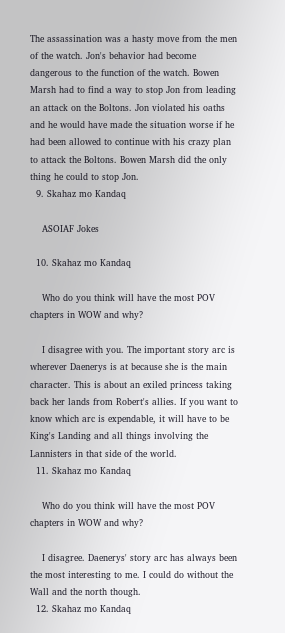The assassination was a hasty move from the men of the watch. Jon's behavior had become dangerous to the function of the watch. Bowen Marsh had to find a way to stop Jon from leading an attack on the Boltons. Jon violated his oaths and he would have made the situation worse if he had been allowed to continue with his crazy plan to attack the Boltons. Bowen Marsh did the only thing he could to stop Jon.
  9. Skahaz mo Kandaq

    ASOIAF Jokes

  10. Skahaz mo Kandaq

    Who do you think will have the most POV chapters in WOW and why?

    I disagree with you. The important story arc is wherever Daenerys is at because she is the main character. This is about an exiled princess taking back her lands from Robert's allies. If you want to know which arc is expendable, it will have to be King's Landing and all things involving the Lannisters in that side of the world.
  11. Skahaz mo Kandaq

    Who do you think will have the most POV chapters in WOW and why?

    I disagree. Daenerys' story arc has always been the most interesting to me. I could do without the Wall and the north though.
  12. Skahaz mo Kandaq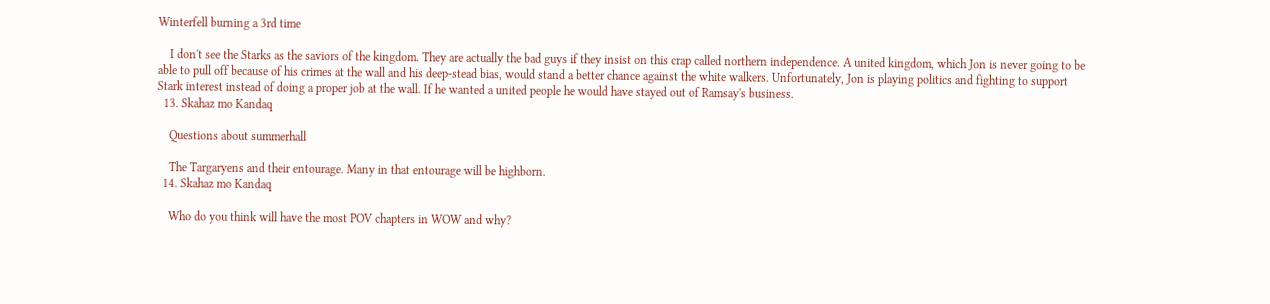Winterfell burning a 3rd time

    I don't see the Starks as the saviors of the kingdom. They are actually the bad guys if they insist on this crap called northern independence. A united kingdom, which Jon is never going to be able to pull off because of his crimes at the wall and his deep-stead bias, would stand a better chance against the white walkers. Unfortunately, Jon is playing politics and fighting to support Stark interest instead of doing a proper job at the wall. If he wanted a united people he would have stayed out of Ramsay's business.
  13. Skahaz mo Kandaq

    Questions about summerhall

    The Targaryens and their entourage. Many in that entourage will be highborn.
  14. Skahaz mo Kandaq

    Who do you think will have the most POV chapters in WOW and why?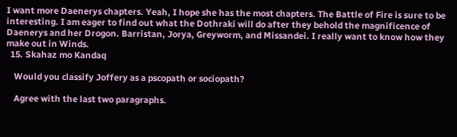I want more Daenerys chapters. Yeah, I hope she has the most chapters. The Battle of Fire is sure to be interesting. I am eager to find out what the Dothraki will do after they behold the magnificence of Daenerys and her Drogon. Barristan, Jorya, Greyworm, and Missandei. I really want to know how they make out in Winds.
  15. Skahaz mo Kandaq

    Would you classify Joffery as a pscopath or sociopath?

    Agree with the last two paragraphs.